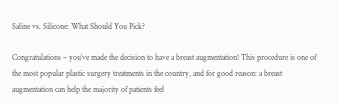Saline vs. Silicone: What Should You Pick?

Congratulations – you’ve made the decision to have a breast augmentation! This procedure is one of the most popular plastic surgery treatments in the country, and for good reason: a breast augmentation can help the majority of patients feel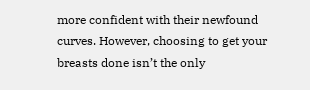more confident with their newfound curves. However, choosing to get your breasts done isn’t the only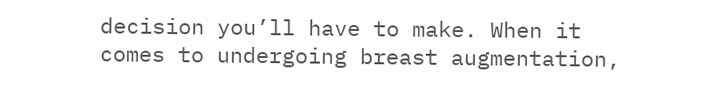decision you’ll have to make. When it comes to undergoing breast augmentation,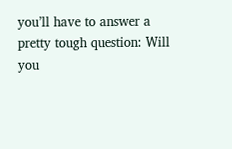you’ll have to answer a pretty tough question: Will you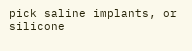pick saline implants, or silicone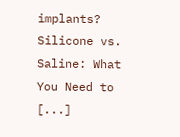implants? Silicone vs. Saline: What You Need to [...]